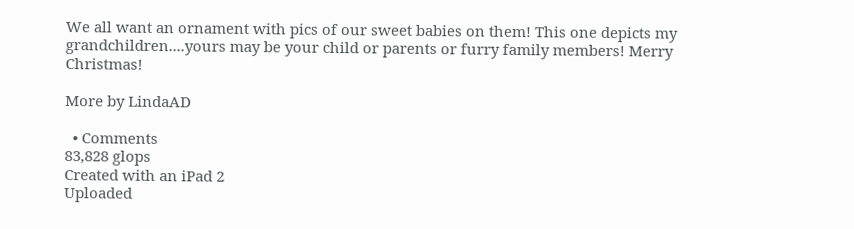We all want an ornament with pics of our sweet babies on them! This one depicts my grandchildren....yours may be your child or parents or furry family members! Merry Christmas!

More by LindaAD

  • Comments
83,828 glops
Created with an iPad 2
Uploaded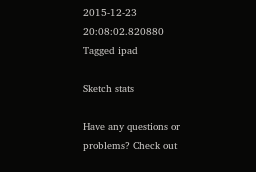2015-12-23 20:08:02.820880
Tagged ipad

Sketch stats

Have any questions or problems? Check out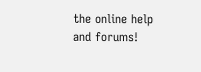the online help and forums!